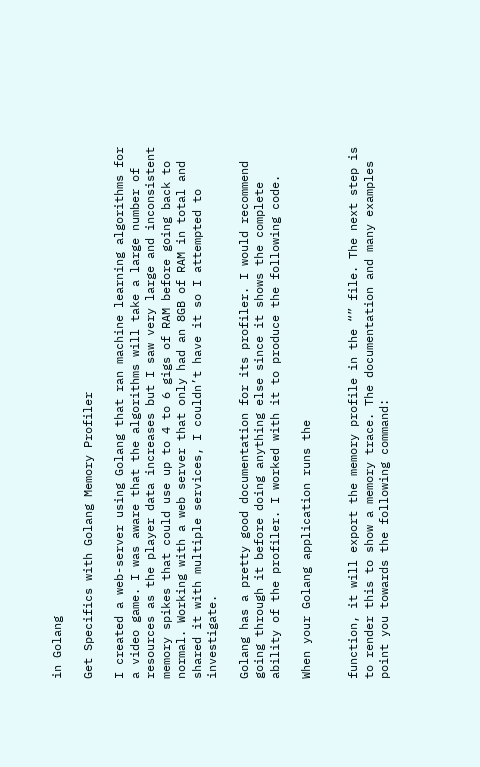in Golang

Get Specifics with Golang Memory Profiler

I created a web-server using Golang that ran machine learning algorithms for a video game. I was aware that the algorithms will take a large number of resources as the player data increases but I saw very large and inconsistent memory spikes that could use up to 4 to 6 gigs of RAM before going back to normal. Working with a web server that only had an 8GB of RAM in total and shared it with multiple services, I couldn’t have it so I attempted to investigate.

Golang has a pretty good documentation for its profiler. I would recommend going through it before doing anything else since it shows the complete ability of the profiler. I worked with it to produce the following code.

When your Golang application runs the


function, it will export the memory profile in the “” file. The next step is to render this to show a memory trace. The documentation and many examples point you towards the following command: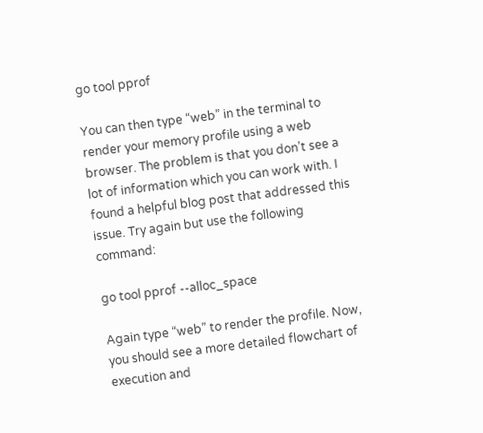go tool pprof

You can then type “web” in the terminal to render your memory profile using a web browser. The problem is that you don’t see a lot of information which you can work with. I found a helpful blog post that addressed this issue. Try again but use the following command:

go tool pprof --alloc_space

Again type “web” to render the profile. Now, you should see a more detailed flowchart of execution and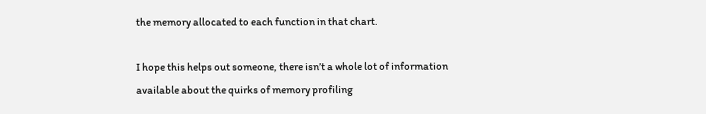the memory allocated to each function in that chart.

I hope this helps out someone, there isn’t a whole lot of information available about the quirks of memory profiling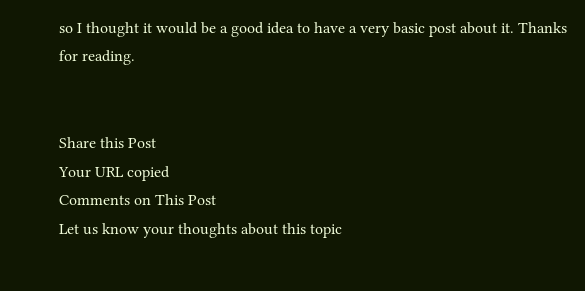so I thought it would be a good idea to have a very basic post about it. Thanks for reading.


Share this Post
Your URL copied
Comments on This Post
Let us know your thoughts about this topic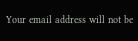Your email address will not be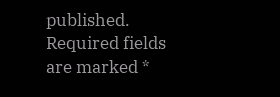published. Required fields are marked *